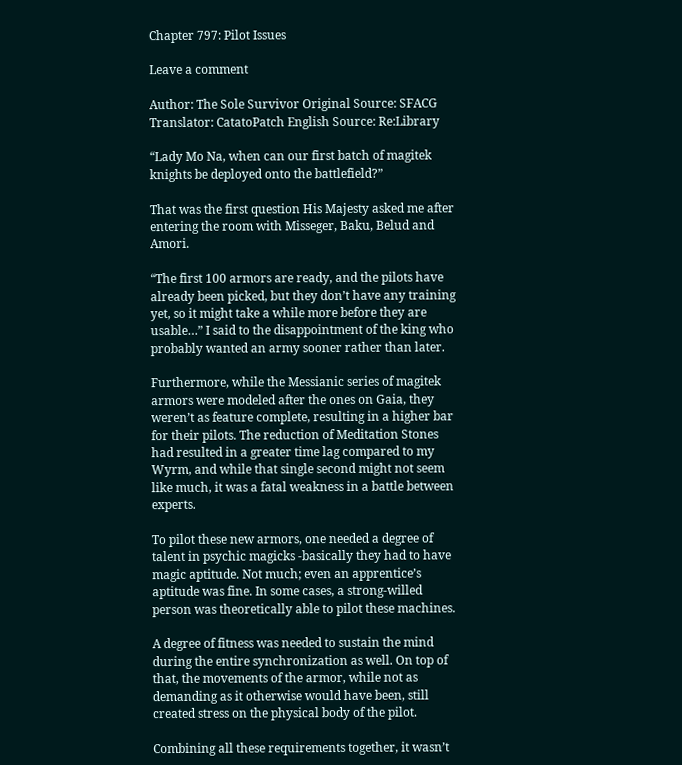Chapter 797: Pilot Issues

Leave a comment

Author: The Sole Survivor Original Source: SFACG
Translator: CatatoPatch English Source: Re:Library

“Lady Mo Na, when can our first batch of magitek knights be deployed onto the battlefield?”

That was the first question His Majesty asked me after entering the room with Misseger, Baku, Belud and Amori.

“The first 100 armors are ready, and the pilots have already been picked, but they don’t have any training yet, so it might take a while more before they are usable…” I said to the disappointment of the king who probably wanted an army sooner rather than later.

Furthermore, while the Messianic series of magitek armors were modeled after the ones on Gaia, they weren’t as feature complete, resulting in a higher bar for their pilots. The reduction of Meditation Stones had resulted in a greater time lag compared to my Wyrm, and while that single second might not seem like much, it was a fatal weakness in a battle between experts.

To pilot these new armors, one needed a degree of talent in psychic magicks -basically they had to have magic aptitude. Not much; even an apprentice’s aptitude was fine. In some cases, a strong-willed person was theoretically able to pilot these machines.

A degree of fitness was needed to sustain the mind during the entire synchronization as well. On top of that, the movements of the armor, while not as demanding as it otherwise would have been, still created stress on the physical body of the pilot.

Combining all these requirements together, it wasn’t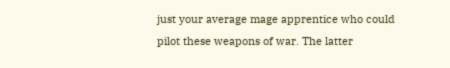just your average mage apprentice who could pilot these weapons of war. The latter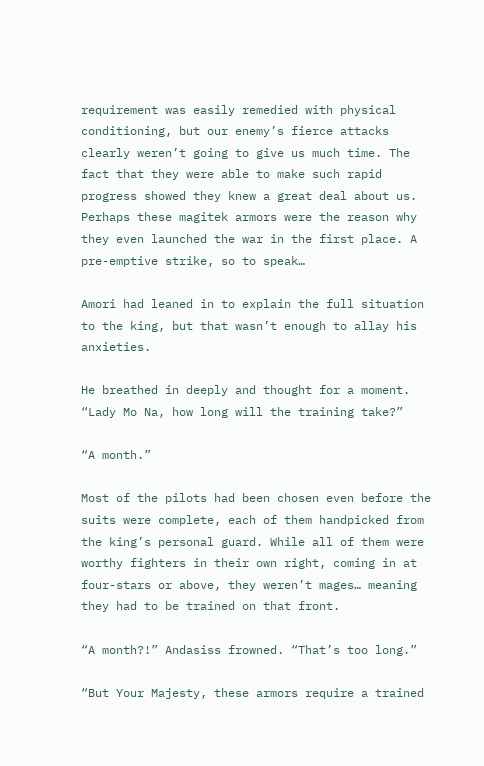requirement was easily remedied with physical conditioning, but our enemy’s fierce attacks clearly weren’t going to give us much time. The fact that they were able to make such rapid progress showed they knew a great deal about us. Perhaps these magitek armors were the reason why they even launched the war in the first place. A pre-emptive strike, so to speak…

Amori had leaned in to explain the full situation to the king, but that wasn’t enough to allay his anxieties.

He breathed in deeply and thought for a moment. “Lady Mo Na, how long will the training take?”

“A month.”

Most of the pilots had been chosen even before the suits were complete, each of them handpicked from the king’s personal guard. While all of them were worthy fighters in their own right, coming in at four-stars or above, they weren’t mages… meaning they had to be trained on that front.

“A month?!” Andasiss frowned. “That’s too long.”

“But Your Majesty, these armors require a trained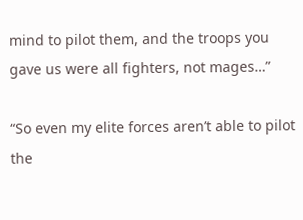mind to pilot them, and the troops you gave us were all fighters, not mages…”

“So even my elite forces aren’t able to pilot the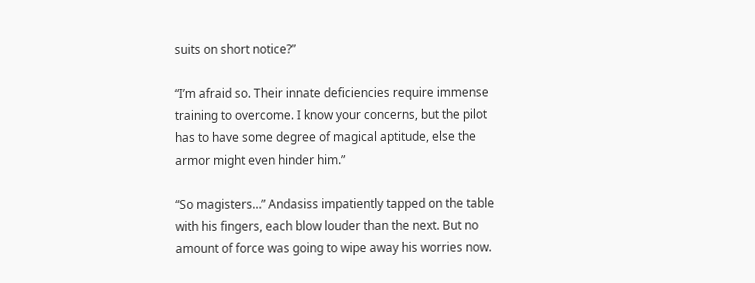suits on short notice?”

“I’m afraid so. Their innate deficiencies require immense training to overcome. I know your concerns, but the pilot has to have some degree of magical aptitude, else the armor might even hinder him.”

“So magisters…” Andasiss impatiently tapped on the table with his fingers, each blow louder than the next. But no amount of force was going to wipe away his worries now.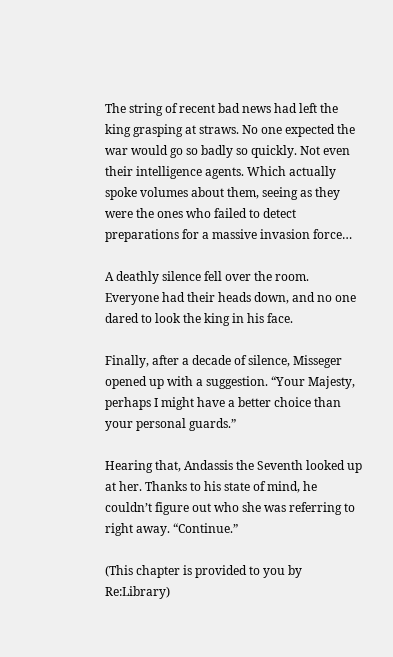The string of recent bad news had left the king grasping at straws. No one expected the war would go so badly so quickly. Not even their intelligence agents. Which actually spoke volumes about them, seeing as they were the ones who failed to detect preparations for a massive invasion force…

A deathly silence fell over the room. Everyone had their heads down, and no one dared to look the king in his face.

Finally, after a decade of silence, Misseger opened up with a suggestion. “Your Majesty, perhaps I might have a better choice than your personal guards.”

Hearing that, Andassis the Seventh looked up at her. Thanks to his state of mind, he couldn’t figure out who she was referring to right away. “Continue.”

(This chapter is provided to you by Re:Library)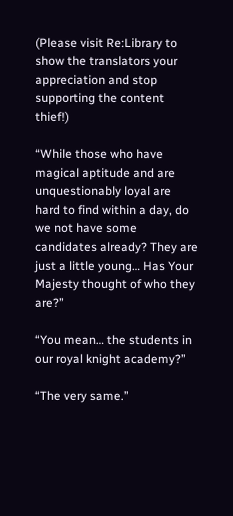(Please visit Re:Library to show the translators your appreciation and stop supporting the content thief!)

“While those who have magical aptitude and are unquestionably loyal are hard to find within a day, do we not have some candidates already? They are just a little young… Has Your Majesty thought of who they are?”

“You mean… the students in our royal knight academy?”

“The very same.”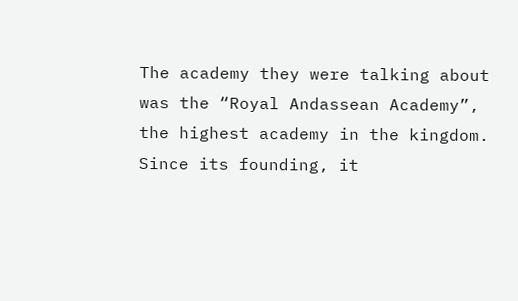The academy they were talking about was the “Royal Andassean Academy”, the highest academy in the kingdom. Since its founding, it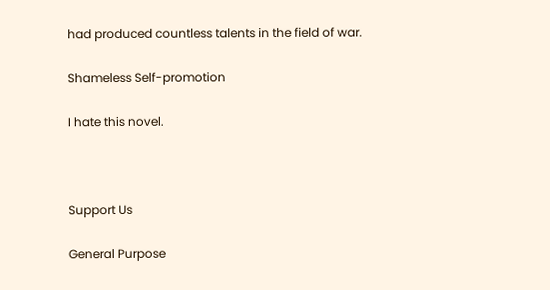had produced countless talents in the field of war.

Shameless Self-promotion

I hate this novel.



Support Us

General Purpose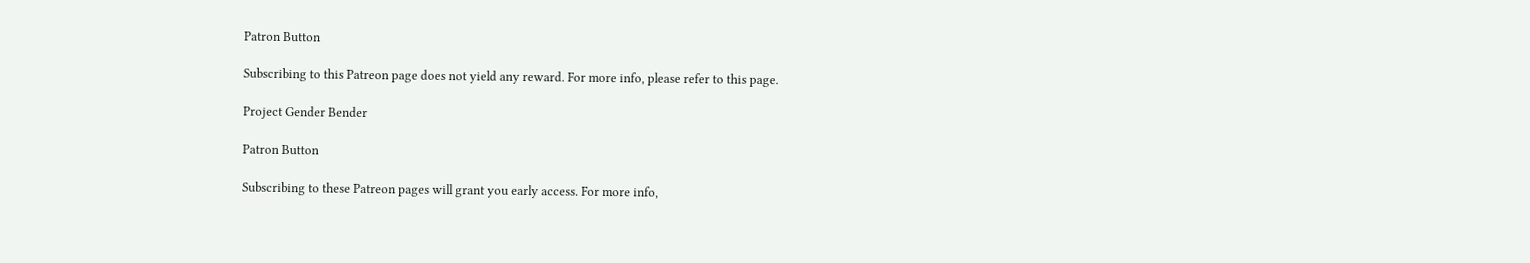Patron Button

Subscribing to this Patreon page does not yield any reward. For more info, please refer to this page.

Project Gender Bender

Patron Button

Subscribing to these Patreon pages will grant you early access. For more info,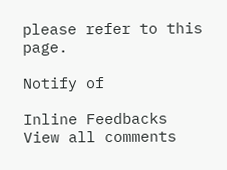please refer to this page.

Notify of

Inline Feedbacks
View all comments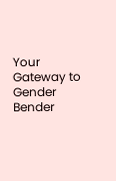Your Gateway to Gender Bender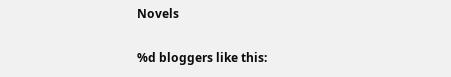Novels

%d bloggers like this: